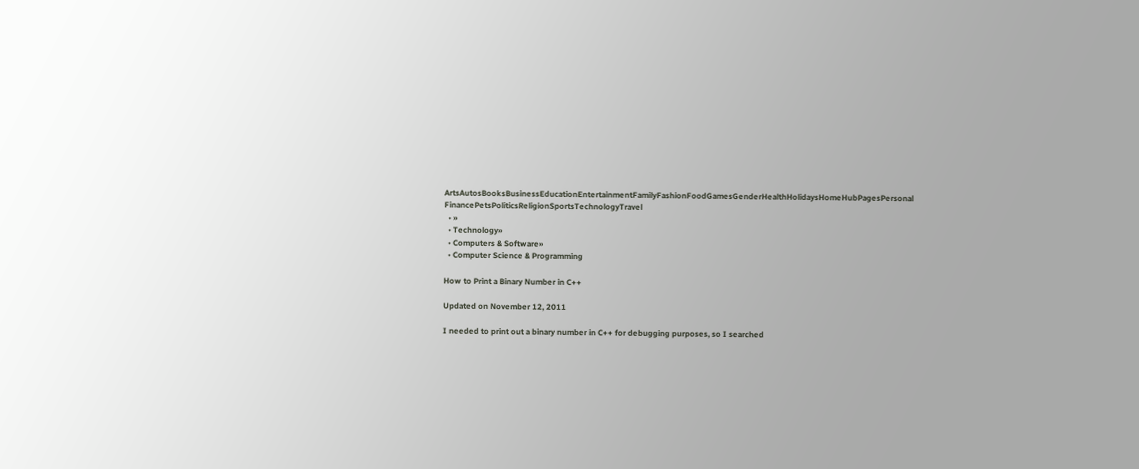ArtsAutosBooksBusinessEducationEntertainmentFamilyFashionFoodGamesGenderHealthHolidaysHomeHubPagesPersonal FinancePetsPoliticsReligionSportsTechnologyTravel
  • »
  • Technology»
  • Computers & Software»
  • Computer Science & Programming

How to Print a Binary Number in C++

Updated on November 12, 2011

I needed to print out a binary number in C++ for debugging purposes, so I searched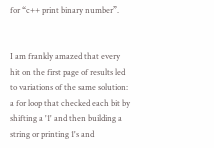for “c++ print binary number”.


I am frankly amazed that every hit on the first page of results led to variations of the same solution: a for loop that checked each bit by shifting a '1' and then building a string or printing 1's and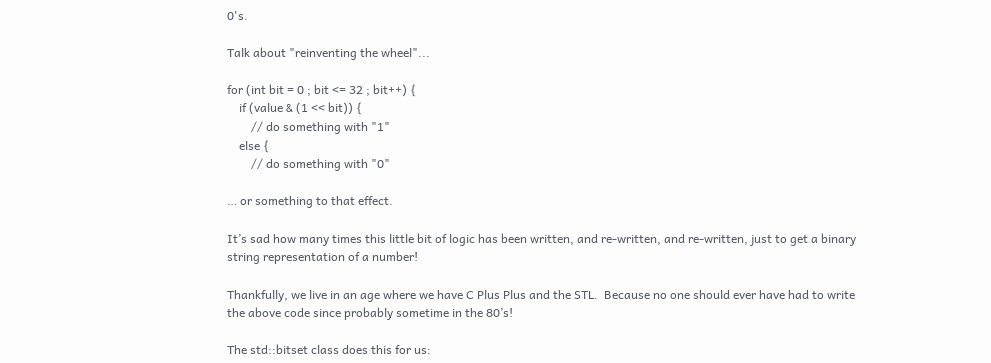0's.

Talk about "reinventing the wheel"...

for (int bit = 0 ; bit <= 32 ; bit++) {
    if (value & (1 << bit)) {
        // do something with "1"
    else {
        // do something with "0"

… or something to that effect.

It’s sad how many times this little bit of logic has been written, and re-written, and re-written, just to get a binary string representation of a number!

Thankfully, we live in an age where we have C Plus Plus and the STL.  Because no one should ever have had to write the above code since probably sometime in the 80’s!

The std::bitset class does this for us: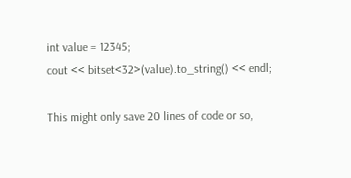int value = 12345;
cout << bitset<32>(value).to_string() << endl;

This might only save 20 lines of code or so,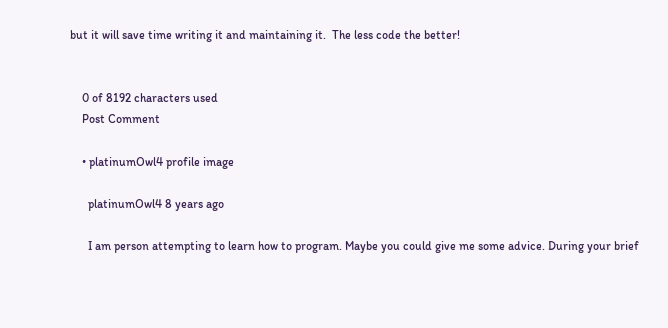but it will save time writing it and maintaining it.  The less code the better!


    0 of 8192 characters used
    Post Comment

    • platinumOwl4 profile image

      platinumOwl4 8 years ago

      I am person attempting to learn how to program. Maybe you could give me some advice. During your brief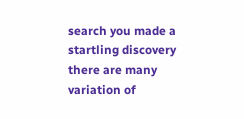search you made a startling discovery there are many variation of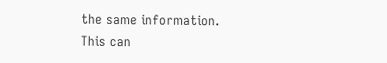the same information. This can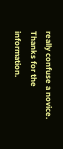really confuse a novice. Thanks for the information.